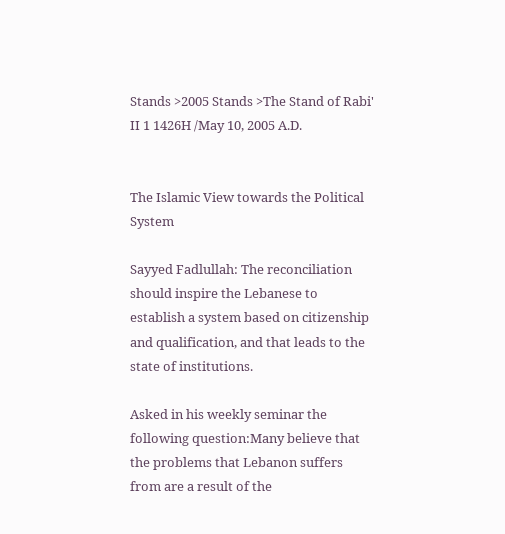Stands >2005 Stands >The Stand of Rabi' II 1 1426H /May 10, 2005 A.D.


The Islamic View towards the Political System

Sayyed Fadlullah: The reconciliation should inspire the Lebanese to establish a system based on citizenship and qualification, and that leads to the state of institutions.

Asked in his weekly seminar the following question:Many believe that the problems that Lebanon suffers from are a result of the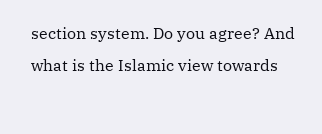section system. Do you agree? And what is the Islamic view towards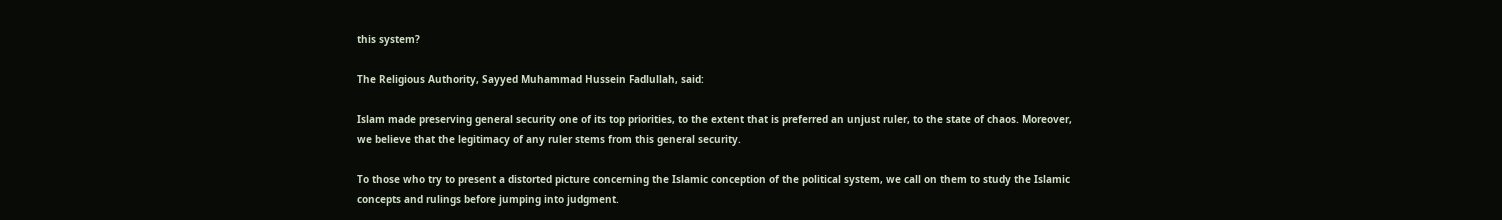this system?

The Religious Authority, Sayyed Muhammad Hussein Fadlullah, said:

Islam made preserving general security one of its top priorities, to the extent that is preferred an unjust ruler, to the state of chaos. Moreover, we believe that the legitimacy of any ruler stems from this general security.

To those who try to present a distorted picture concerning the Islamic conception of the political system, we call on them to study the Islamic concepts and rulings before jumping into judgment.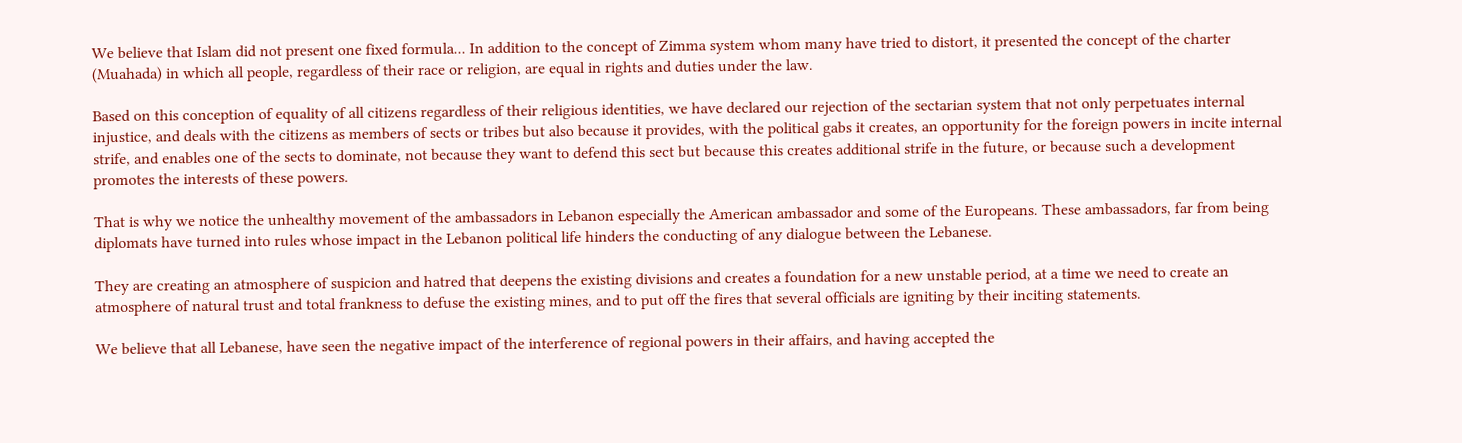We believe that Islam did not present one fixed formula... In addition to the concept of Zimma system whom many have tried to distort, it presented the concept of the charter (Muahada) in which all people, regardless of their race or religion, are equal in rights and duties under the law.

Based on this conception of equality of all citizens regardless of their religious identities, we have declared our rejection of the sectarian system that not only perpetuates internal injustice, and deals with the citizens as members of sects or tribes but also because it provides, with the political gabs it creates, an opportunity for the foreign powers in incite internal strife, and enables one of the sects to dominate, not because they want to defend this sect but because this creates additional strife in the future, or because such a development promotes the interests of these powers.

That is why we notice the unhealthy movement of the ambassadors in Lebanon especially the American ambassador and some of the Europeans. These ambassadors, far from being diplomats have turned into rules whose impact in the Lebanon political life hinders the conducting of any dialogue between the Lebanese.

They are creating an atmosphere of suspicion and hatred that deepens the existing divisions and creates a foundation for a new unstable period, at a time we need to create an atmosphere of natural trust and total frankness to defuse the existing mines, and to put off the fires that several officials are igniting by their inciting statements.

We believe that all Lebanese, have seen the negative impact of the interference of regional powers in their affairs, and having accepted the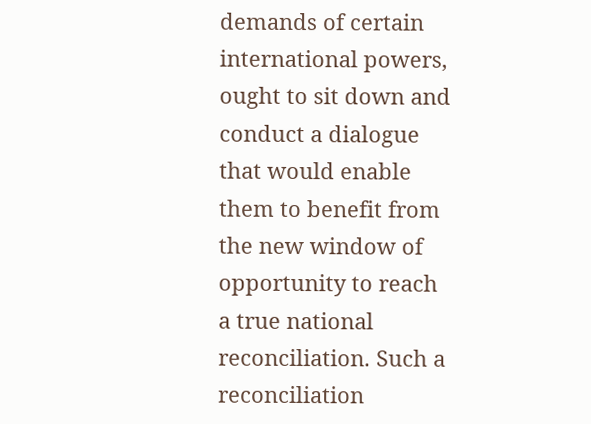demands of certain international powers, ought to sit down and conduct a dialogue that would enable them to benefit from the new window of opportunity to reach a true national reconciliation. Such a reconciliation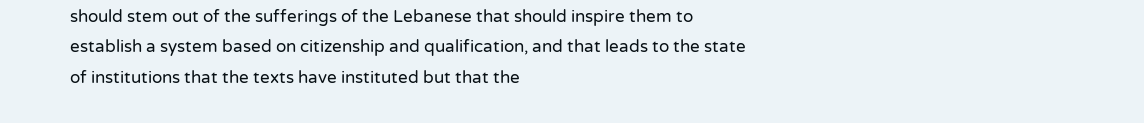should stem out of the sufferings of the Lebanese that should inspire them to establish a system based on citizenship and qualification, and that leads to the state of institutions that the texts have instituted but that the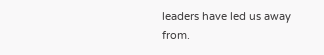leaders have led us away from.